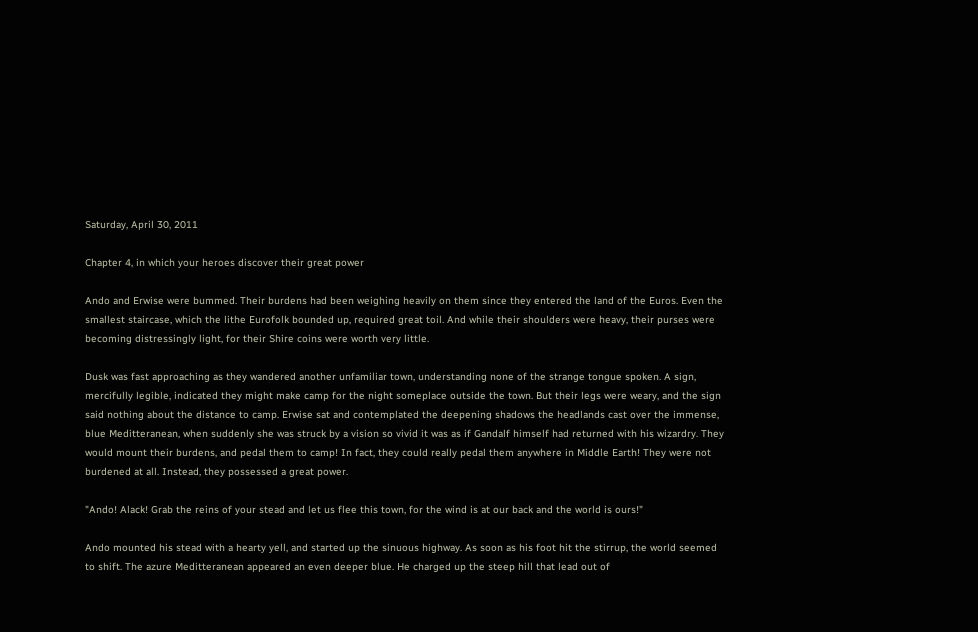Saturday, April 30, 2011

Chapter 4, in which your heroes discover their great power

Ando and Erwise were bummed. Their burdens had been weighing heavily on them since they entered the land of the Euros. Even the smallest staircase, which the lithe Eurofolk bounded up, required great toil. And while their shoulders were heavy, their purses were becoming distressingly light, for their Shire coins were worth very little.

Dusk was fast approaching as they wandered another unfamiliar town, understanding none of the strange tongue spoken. A sign, mercifully legible, indicated they might make camp for the night someplace outside the town. But their legs were weary, and the sign said nothing about the distance to camp. Erwise sat and contemplated the deepening shadows the headlands cast over the immense, blue Meditteranean, when suddenly she was struck by a vision so vivid it was as if Gandalf himself had returned with his wizardry. They would mount their burdens, and pedal them to camp! In fact, they could really pedal them anywhere in Middle Earth! They were not burdened at all. Instead, they possessed a great power.

"Ando! Alack! Grab the reins of your stead and let us flee this town, for the wind is at our back and the world is ours!"

Ando mounted his stead with a hearty yell, and started up the sinuous highway. As soon as his foot hit the stirrup, the world seemed to shift. The azure Meditteranean appeared an even deeper blue. He charged up the steep hill that lead out of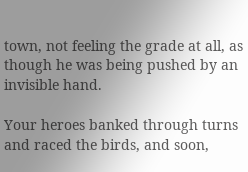town, not feeling the grade at all, as though he was being pushed by an invisible hand.

Your heroes banked through turns and raced the birds, and soon,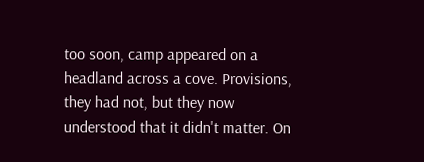too soon, camp appeared on a headland across a cove. Provisions, they had not, but they now understood that it didn't matter. On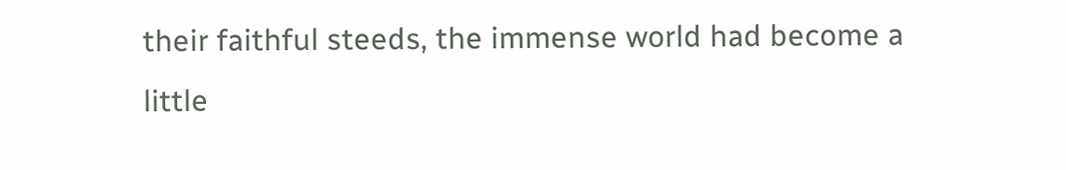their faithful steeds, the immense world had become a little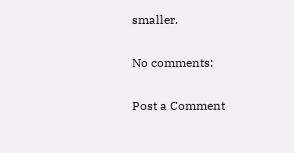smaller.

No comments:

Post a Comment